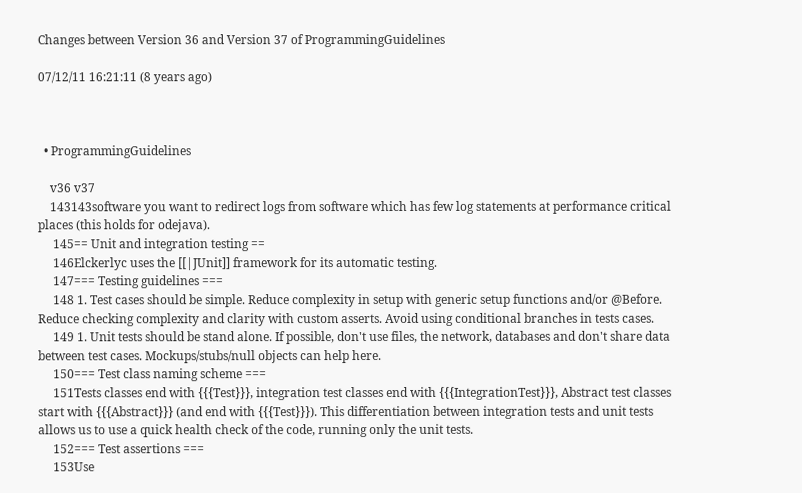Changes between Version 36 and Version 37 of ProgrammingGuidelines

07/12/11 16:21:11 (8 years ago)



  • ProgrammingGuidelines

    v36 v37
    143143software you want to redirect logs from software which has few log statements at performance critical places (this holds for odejava).
     145== Unit and integration testing ==
     146Elckerlyc uses the [[|JUnit]] framework for its automatic testing.
     147=== Testing guidelines ===
     148 1. Test cases should be simple. Reduce complexity in setup with generic setup functions and/or @Before. Reduce checking complexity and clarity with custom asserts. Avoid using conditional branches in tests cases.
     149 1. Unit tests should be stand alone. If possible, don't use files, the network, databases and don't share data between test cases. Mockups/stubs/null objects can help here.
     150=== Test class naming scheme ===
     151Tests classes end with {{{Test}}}, integration test classes end with {{{IntegrationTest}}}, Abstract test classes start with {{{Abstract}}} (and end with {{{Test}}}). This differentiation between integration tests and unit tests allows us to use a quick health check of the code, running only the unit tests.
     152=== Test assertions ===
     153Use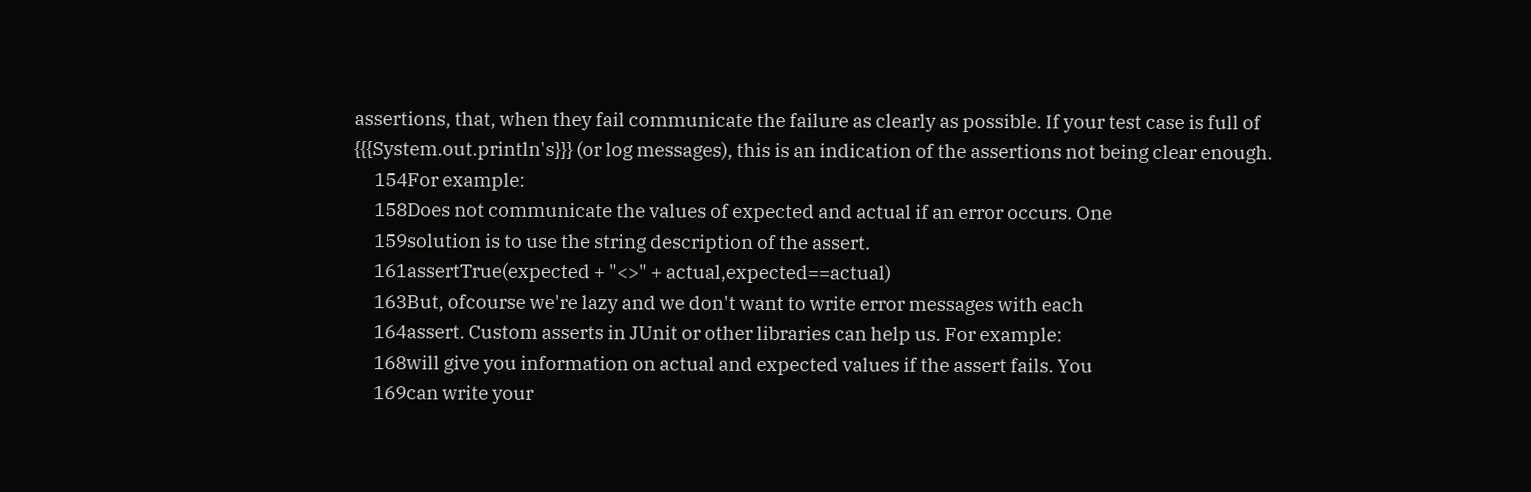assertions, that, when they fail communicate the failure as clearly as possible. If your test case is full of {{{System.out.println's}}} (or log messages), this is an indication of the assertions not being clear enough.
     154For example:
     158Does not communicate the values of expected and actual if an error occurs. One
     159solution is to use the string description of the assert.
     161assertTrue(expected + "<>" + actual,expected==actual)
     163But, ofcourse we're lazy and we don't want to write error messages with each
     164assert. Custom asserts in JUnit or other libraries can help us. For example:
     168will give you information on actual and expected values if the assert fails. You
     169can write your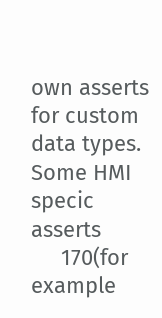own asserts for custom data types. Some HMI specic asserts
     170(for example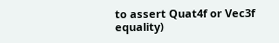to assert Quat4f or Vec3f equality)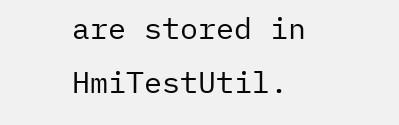are stored in HmiTestUtil.